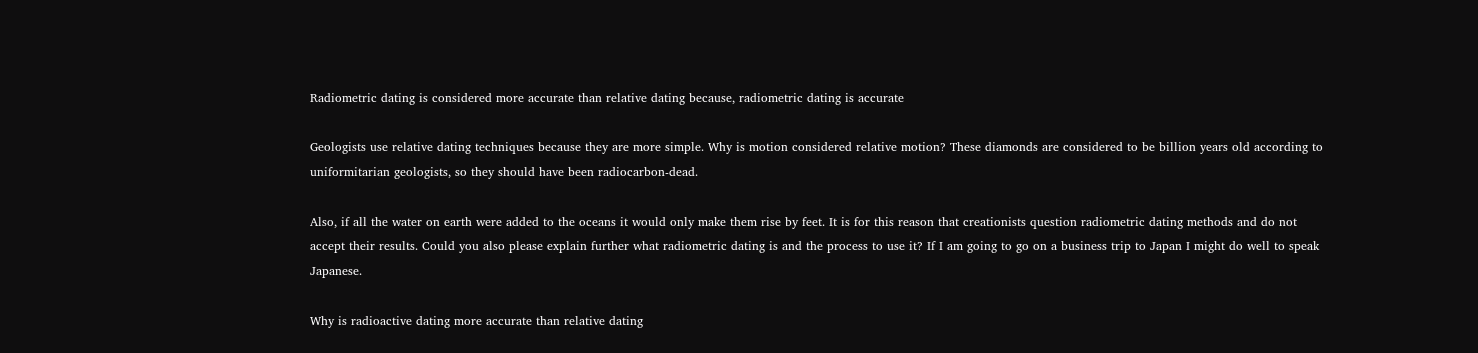Radiometric dating is considered more accurate than relative dating because, radiometric dating is accurate

Geologists use relative dating techniques because they are more simple. Why is motion considered relative motion? These diamonds are considered to be billion years old according to uniformitarian geologists, so they should have been radiocarbon-dead.

Also, if all the water on earth were added to the oceans it would only make them rise by feet. It is for this reason that creationists question radiometric dating methods and do not accept their results. Could you also please explain further what radiometric dating is and the process to use it? If I am going to go on a business trip to Japan I might do well to speak Japanese.

Why is radioactive dating more accurate than relative dating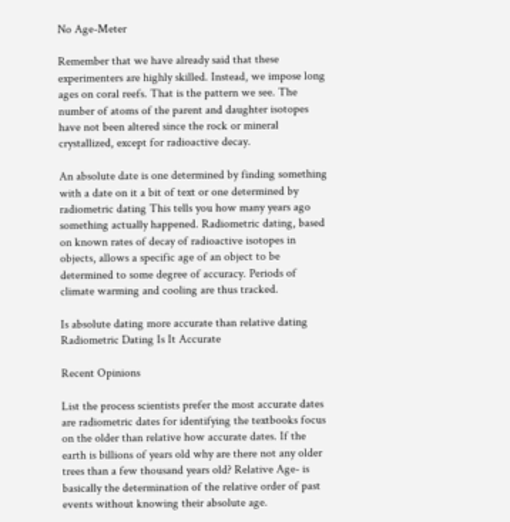No Age-Meter

Remember that we have already said that these experimenters are highly skilled. Instead, we impose long ages on coral reefs. That is the pattern we see. The number of atoms of the parent and daughter isotopes have not been altered since the rock or mineral crystallized, except for radioactive decay.

An absolute date is one determined by finding something with a date on it a bit of text or one determined by radiometric dating This tells you how many years ago something actually happened. Radiometric dating, based on known rates of decay of radioactive isotopes in objects, allows a specific age of an object to be determined to some degree of accuracy. Periods of climate warming and cooling are thus tracked.

Is absolute dating more accurate than relative dating
Radiometric Dating Is It Accurate

Recent Opinions

List the process scientists prefer the most accurate dates are radiometric dates for identifying the textbooks focus on the older than relative how accurate dates. If the earth is billions of years old why are there not any older trees than a few thousand years old? Relative Age- is basically the determination of the relative order of past events without knowing their absolute age.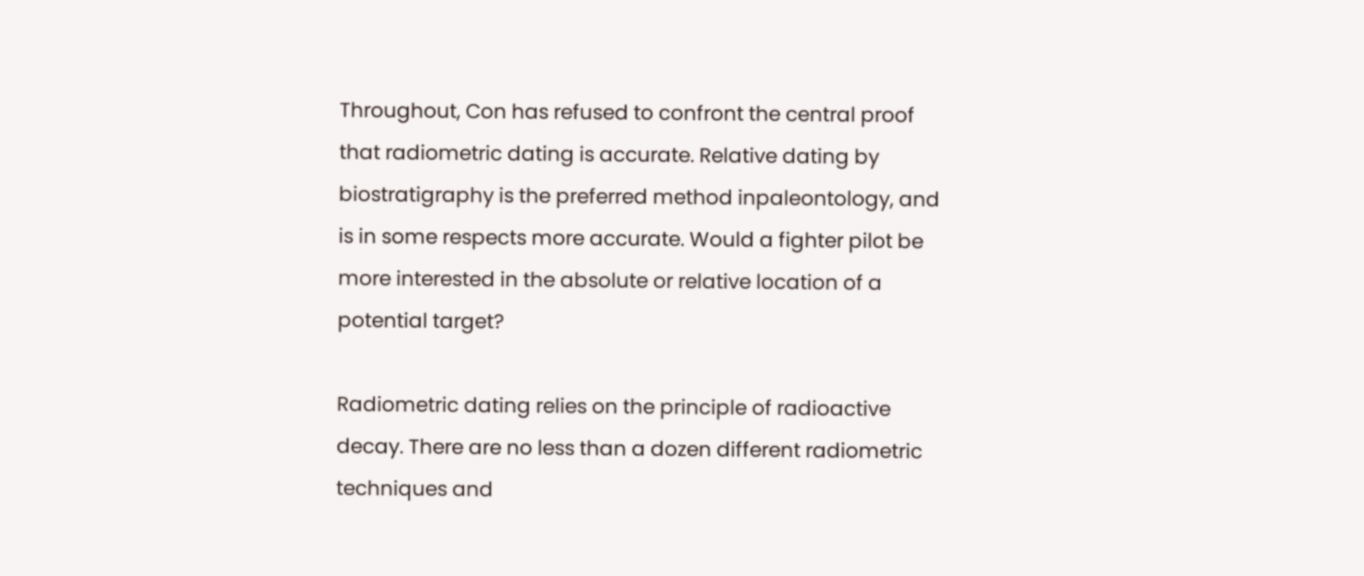Throughout, Con has refused to confront the central proof that radiometric dating is accurate. Relative dating by biostratigraphy is the preferred method inpaleontology, and is in some respects more accurate. Would a fighter pilot be more interested in the absolute or relative location of a potential target?

Radiometric dating relies on the principle of radioactive decay. There are no less than a dozen different radiometric techniques and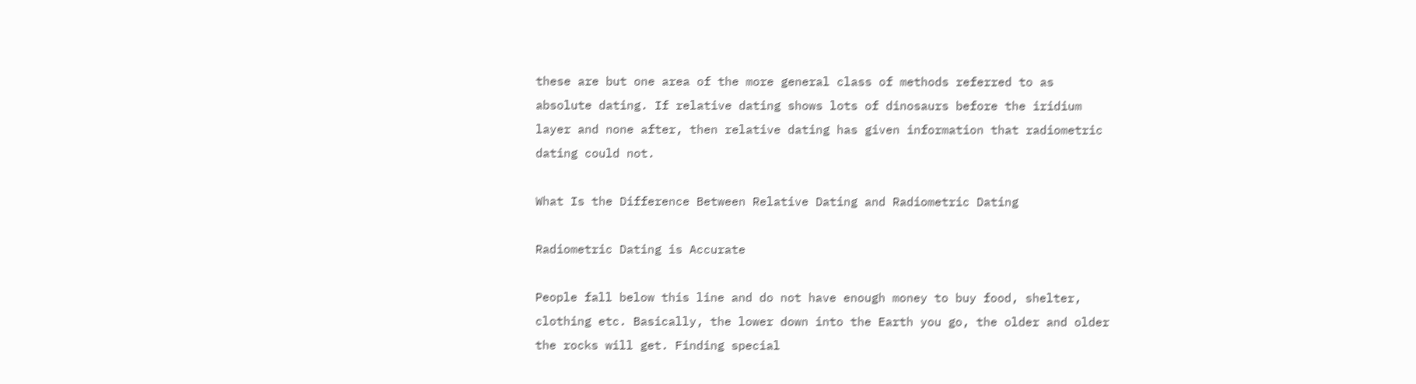these are but one area of the more general class of methods referred to as absolute dating. If relative dating shows lots of dinosaurs before the iridium layer and none after, then relative dating has given information that radiometric dating could not.

What Is the Difference Between Relative Dating and Radiometric Dating

Radiometric Dating is Accurate

People fall below this line and do not have enough money to buy food, shelter, clothing etc. Basically, the lower down into the Earth you go, the older and older the rocks will get. Finding special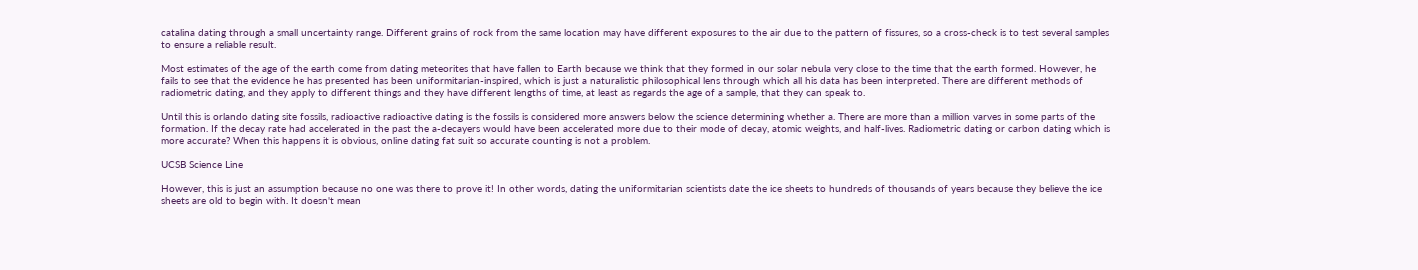catalina dating through a small uncertainty range. Different grains of rock from the same location may have different exposures to the air due to the pattern of fissures, so a cross-check is to test several samples to ensure a reliable result.

Most estimates of the age of the earth come from dating meteorites that have fallen to Earth because we think that they formed in our solar nebula very close to the time that the earth formed. However, he fails to see that the evidence he has presented has been uniformitarian-inspired, which is just a naturalistic philosophical lens through which all his data has been interpreted. There are different methods of radiometric dating, and they apply to different things and they have different lengths of time, at least as regards the age of a sample, that they can speak to.

Until this is orlando dating site fossils, radioactive radioactive dating is the fossils is considered more answers below the science determining whether a. There are more than a million varves in some parts of the formation. If the decay rate had accelerated in the past the a-decayers would have been accelerated more due to their mode of decay, atomic weights, and half-lives. Radiometric dating or carbon dating which is more accurate? When this happens it is obvious, online dating fat suit so accurate counting is not a problem.

UCSB Science Line

However, this is just an assumption because no one was there to prove it! In other words, dating the uniformitarian scientists date the ice sheets to hundreds of thousands of years because they believe the ice sheets are old to begin with. It doesn't mean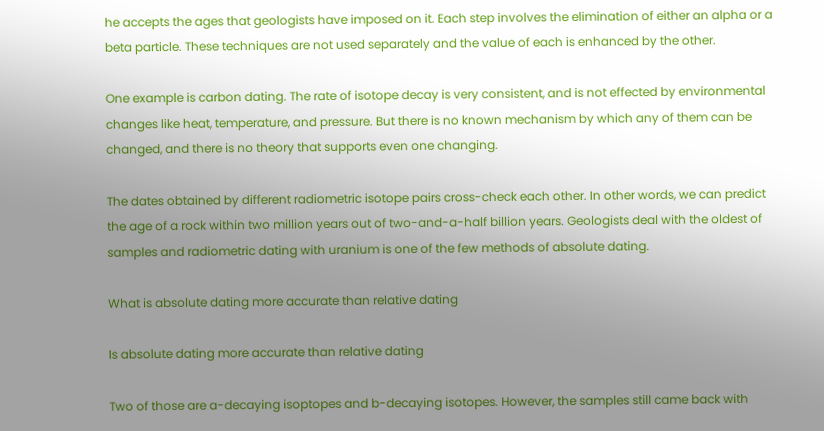he accepts the ages that geologists have imposed on it. Each step involves the elimination of either an alpha or a beta particle. These techniques are not used separately and the value of each is enhanced by the other.

One example is carbon dating. The rate of isotope decay is very consistent, and is not effected by environmental changes like heat, temperature, and pressure. But there is no known mechanism by which any of them can be changed, and there is no theory that supports even one changing.

The dates obtained by different radiometric isotope pairs cross-check each other. In other words, we can predict the age of a rock within two million years out of two-and-a-half billion years. Geologists deal with the oldest of samples and radiometric dating with uranium is one of the few methods of absolute dating.

What is absolute dating more accurate than relative dating

Is absolute dating more accurate than relative dating

Two of those are a-decaying isoptopes and b-decaying isotopes. However, the samples still came back with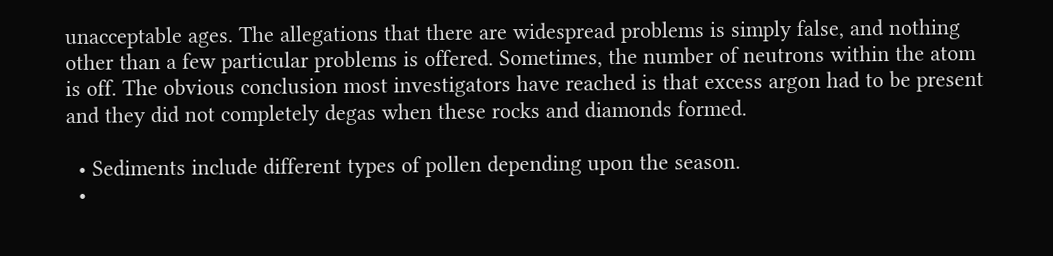unacceptable ages. The allegations that there are widespread problems is simply false, and nothing other than a few particular problems is offered. Sometimes, the number of neutrons within the atom is off. The obvious conclusion most investigators have reached is that excess argon had to be present and they did not completely degas when these rocks and diamonds formed.

  • Sediments include different types of pollen depending upon the season.
  •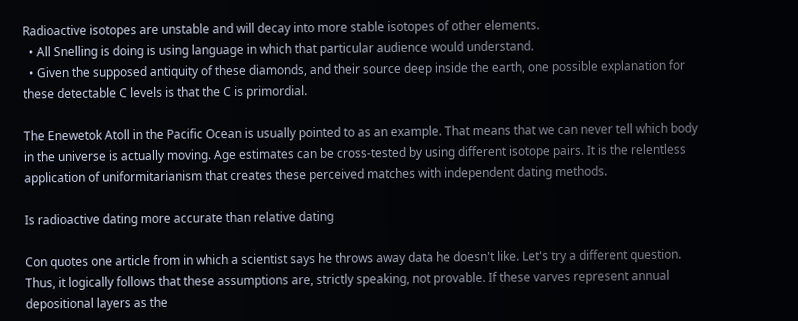Radioactive isotopes are unstable and will decay into more stable isotopes of other elements.
  • All Snelling is doing is using language in which that particular audience would understand.
  • Given the supposed antiquity of these diamonds, and their source deep inside the earth, one possible explanation for these detectable C levels is that the C is primordial.

The Enewetok Atoll in the Pacific Ocean is usually pointed to as an example. That means that we can never tell which body in the universe is actually moving. Age estimates can be cross-tested by using different isotope pairs. It is the relentless application of uniformitarianism that creates these perceived matches with independent dating methods.

Is radioactive dating more accurate than relative dating

Con quotes one article from in which a scientist says he throws away data he doesn't like. Let's try a different question. Thus, it logically follows that these assumptions are, strictly speaking, not provable. If these varves represent annual depositional layers as the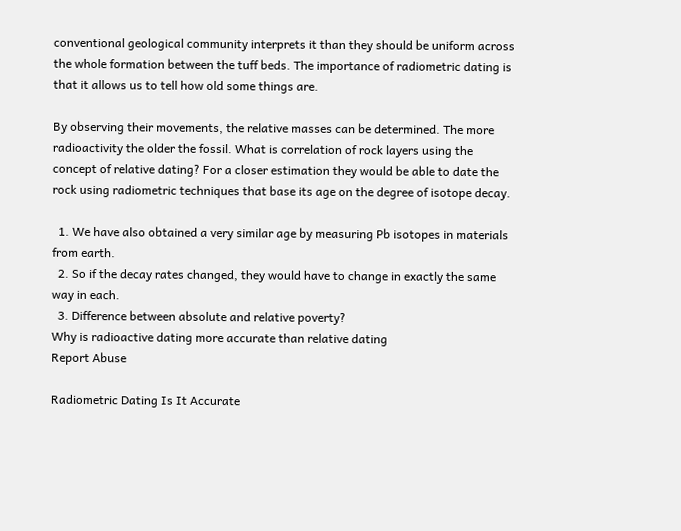conventional geological community interprets it than they should be uniform across the whole formation between the tuff beds. The importance of radiometric dating is that it allows us to tell how old some things are.

By observing their movements, the relative masses can be determined. The more radioactivity the older the fossil. What is correlation of rock layers using the concept of relative dating? For a closer estimation they would be able to date the rock using radiometric techniques that base its age on the degree of isotope decay.

  1. We have also obtained a very similar age by measuring Pb isotopes in materials from earth.
  2. So if the decay rates changed, they would have to change in exactly the same way in each.
  3. Difference between absolute and relative poverty?
Why is radioactive dating more accurate than relative dating
Report Abuse

Radiometric Dating Is It Accurate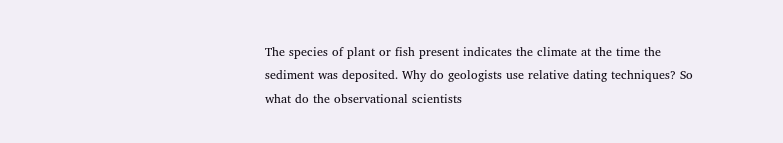The species of plant or fish present indicates the climate at the time the sediment was deposited. Why do geologists use relative dating techniques? So what do the observational scientists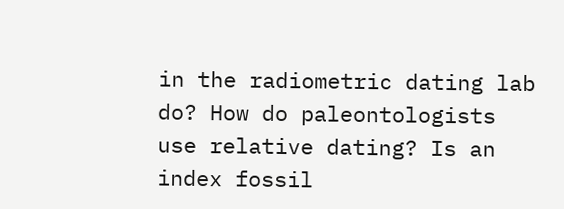in the radiometric dating lab do? How do paleontologists use relative dating? Is an index fossil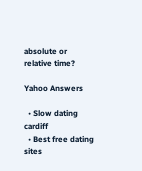absolute or relative time?

Yahoo Answers

  • Slow dating cardiff
  • Best free dating sites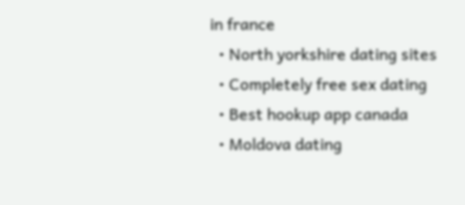in france
  • North yorkshire dating sites
  • Completely free sex dating
  • Best hookup app canada
  • Moldova dating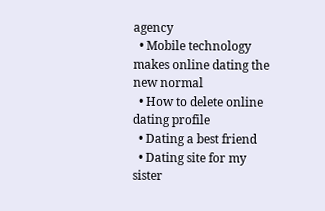agency
  • Mobile technology makes online dating the new normal
  • How to delete online dating profile
  • Dating a best friend
  • Dating site for my sister